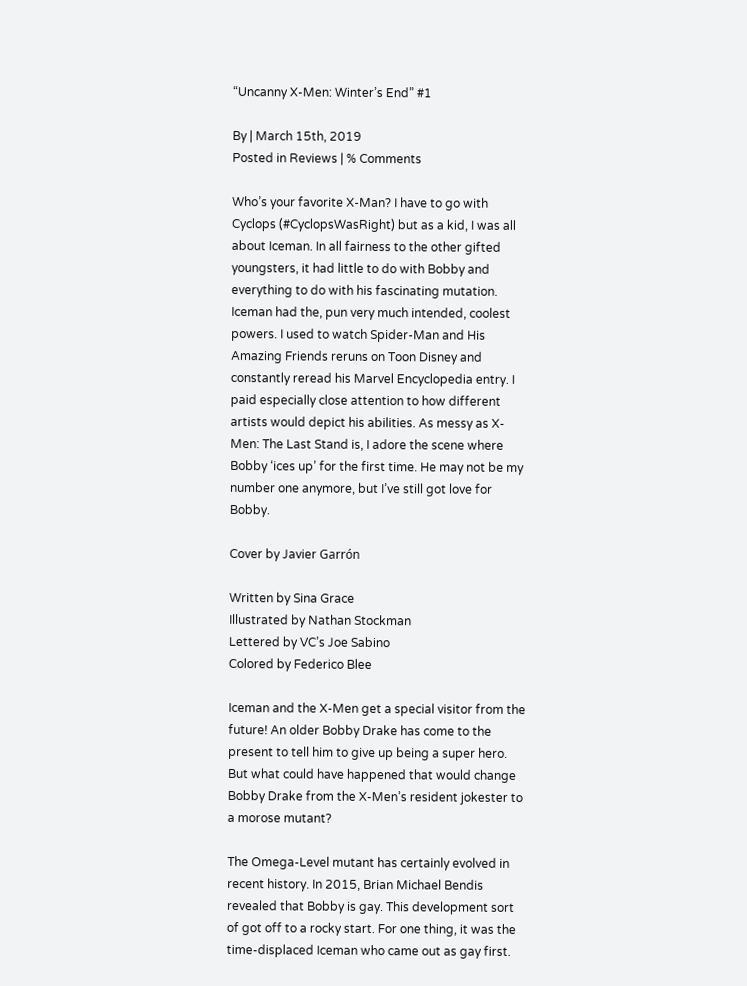“Uncanny X-Men: Winter’s End” #1

By | March 15th, 2019
Posted in Reviews | % Comments

Who’s your favorite X-Man? I have to go with Cyclops (#CyclopsWasRight) but as a kid, I was all about Iceman. In all fairness to the other gifted youngsters, it had little to do with Bobby and everything to do with his fascinating mutation. Iceman had the, pun very much intended, coolest powers. I used to watch Spider-Man and His Amazing Friends reruns on Toon Disney and constantly reread his Marvel Encyclopedia entry. I paid especially close attention to how different artists would depict his abilities. As messy as X-Men: The Last Stand is, I adore the scene where Bobby ‘ices up’ for the first time. He may not be my number one anymore, but I’ve still got love for Bobby.

Cover by Javier Garrón

Written by Sina Grace
Illustrated by Nathan Stockman
Lettered by VC’s Joe Sabino
Colored by Federico Blee

Iceman and the X-Men get a special visitor from the future! An older Bobby Drake has come to the present to tell him to give up being a super hero. But what could have happened that would change Bobby Drake from the X-Men’s resident jokester to a morose mutant?

The Omega-Level mutant has certainly evolved in recent history. In 2015, Brian Michael Bendis revealed that Bobby is gay. This development sort of got off to a rocky start. For one thing, it was the time-displaced Iceman who came out as gay first.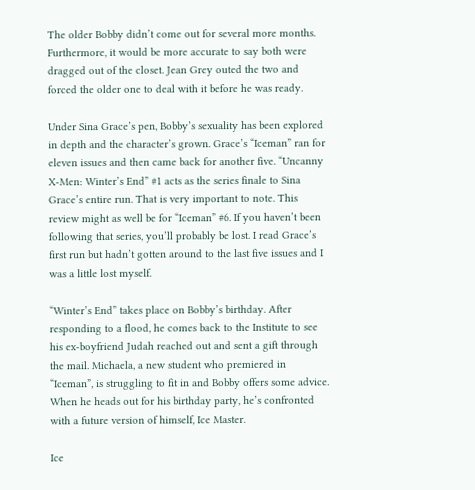The older Bobby didn’t come out for several more months. Furthermore, it would be more accurate to say both were dragged out of the closet. Jean Grey outed the two and forced the older one to deal with it before he was ready.

Under Sina Grace’s pen, Bobby’s sexuality has been explored in depth and the character’s grown. Grace’s “Iceman” ran for eleven issues and then came back for another five. “Uncanny X-Men: Winter’s End” #1 acts as the series finale to Sina Grace’s entire run. That is very important to note. This review might as well be for “Iceman” #6. If you haven’t been following that series, you’ll probably be lost. I read Grace’s first run but hadn’t gotten around to the last five issues and I was a little lost myself.

“Winter’s End” takes place on Bobby’s birthday. After responding to a flood, he comes back to the Institute to see his ex-boyfriend Judah reached out and sent a gift through the mail. Michaela, a new student who premiered in “Iceman”, is struggling to fit in and Bobby offers some advice. When he heads out for his birthday party, he’s confronted with a future version of himself, Ice Master.

Ice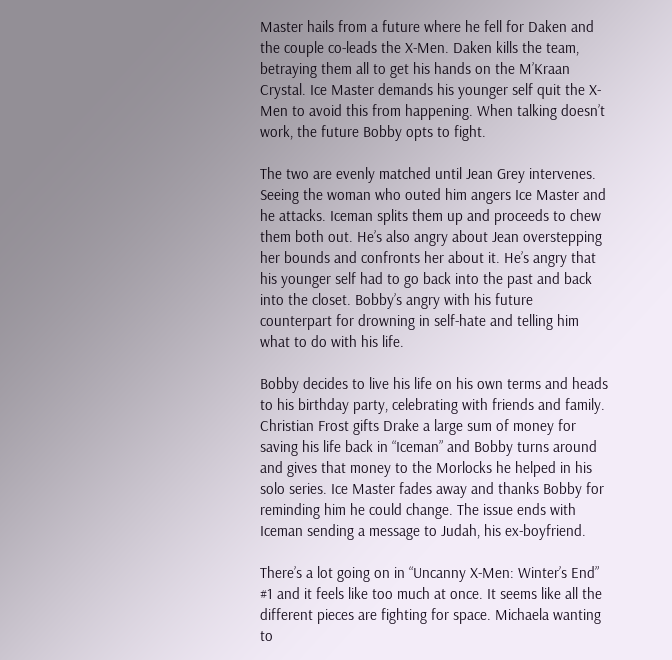Master hails from a future where he fell for Daken and the couple co-leads the X-Men. Daken kills the team, betraying them all to get his hands on the M’Kraan Crystal. Ice Master demands his younger self quit the X-Men to avoid this from happening. When talking doesn’t work, the future Bobby opts to fight.

The two are evenly matched until Jean Grey intervenes. Seeing the woman who outed him angers Ice Master and he attacks. Iceman splits them up and proceeds to chew them both out. He’s also angry about Jean overstepping her bounds and confronts her about it. He’s angry that his younger self had to go back into the past and back into the closet. Bobby’s angry with his future counterpart for drowning in self-hate and telling him what to do with his life.

Bobby decides to live his life on his own terms and heads to his birthday party, celebrating with friends and family. Christian Frost gifts Drake a large sum of money for saving his life back in “Iceman” and Bobby turns around and gives that money to the Morlocks he helped in his solo series. Ice Master fades away and thanks Bobby for reminding him he could change. The issue ends with Iceman sending a message to Judah, his ex-boyfriend.

There’s a lot going on in “Uncanny X-Men: Winter’s End” #1 and it feels like too much at once. It seems like all the different pieces are fighting for space. Michaela wanting to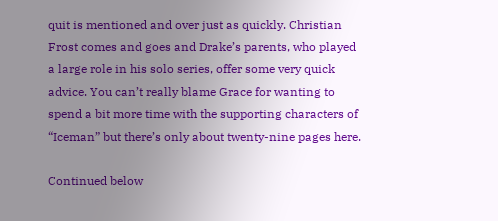quit is mentioned and over just as quickly. Christian Frost comes and goes and Drake’s parents, who played a large role in his solo series, offer some very quick advice. You can’t really blame Grace for wanting to spend a bit more time with the supporting characters of “Iceman” but there’s only about twenty-nine pages here.

Continued below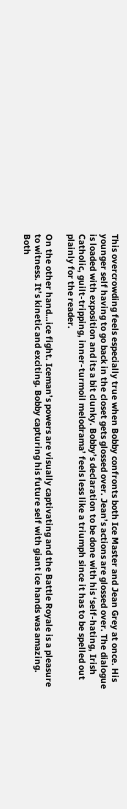This overcrowding feels especially true when Bobby confronts both Ice Master and Jean Grey at once. His younger self having to go back in the closet gets glossed over. Jean’s actions are glossed over. The dialogue is loaded with exposition and its a bit clunky. Bobby’s declaration to be done with his ‘self-hating, Irish Catholic, guilt-tripping, inner-turmoil melodrama’ feels less like a triumph since it has to be spelled out plainly for the reader.

On the other hand…ice fight. Iceman’s powers are visually captivating and the Battle Royale is a pleasure to witness. It’s kinetic and exciting. Bobby capturing his future self with giant ice hands was amazing. Both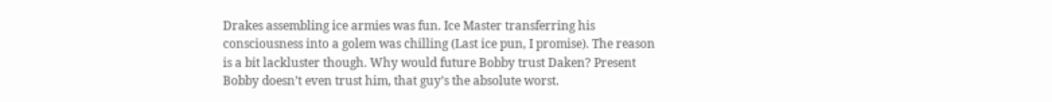Drakes assembling ice armies was fun. Ice Master transferring his consciousness into a golem was chilling (Last ice pun, I promise). The reason is a bit lackluster though. Why would future Bobby trust Daken? Present Bobby doesn’t even trust him, that guy’s the absolute worst.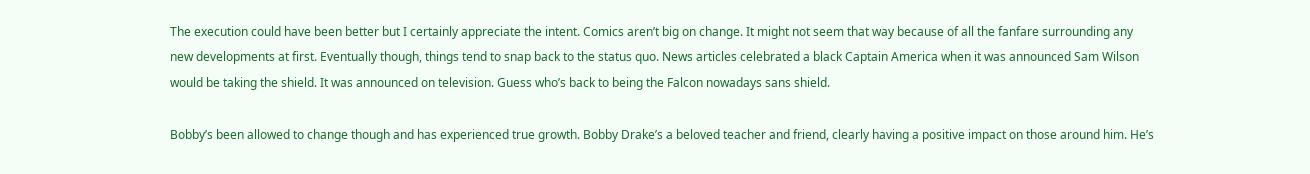The execution could have been better but I certainly appreciate the intent. Comics aren’t big on change. It might not seem that way because of all the fanfare surrounding any new developments at first. Eventually though, things tend to snap back to the status quo. News articles celebrated a black Captain America when it was announced Sam Wilson would be taking the shield. It was announced on television. Guess who’s back to being the Falcon nowadays sans shield.

Bobby’s been allowed to change though and has experienced true growth. Bobby Drake’s a beloved teacher and friend, clearly having a positive impact on those around him. He’s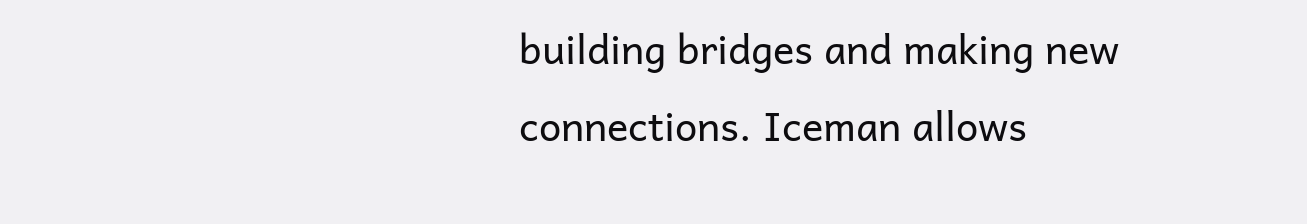building bridges and making new connections. Iceman allows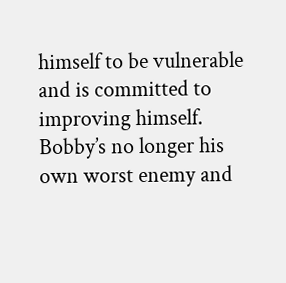himself to be vulnerable and is committed to improving himself. Bobby’s no longer his own worst enemy and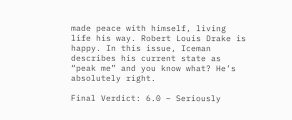made peace with himself, living life his way. Robert Louis Drake is happy. In this issue, Iceman describes his current state as “peak me” and you know what? He’s absolutely right.

Final Verdict: 6.0 – Seriously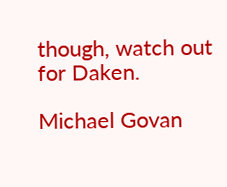though, watch out for Daken.

Michael Govan